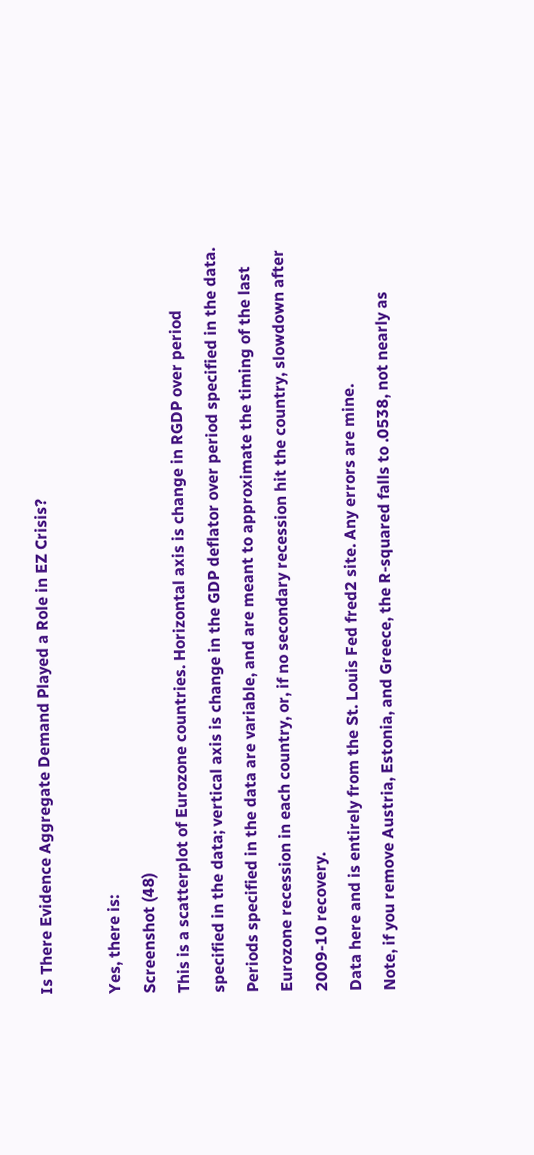Is There Evidence Aggregate Demand Played a Role in EZ Crisis?

Yes, there is:
Screenshot (48)
This is a scatterplot of Eurozone countries. Horizontal axis is change in RGDP over period specified in the data; vertical axis is change in the GDP deflator over period specified in the data. Periods specified in the data are variable, and are meant to approximate the timing of the last Eurozone recession in each country, or, if no secondary recession hit the country, slowdown after 2009-10 recovery.
Data here and is entirely from the St. Louis Fed fred2 site. Any errors are mine.
Note, if you remove Austria, Estonia, and Greece, the R-squared falls to .0538, not nearly as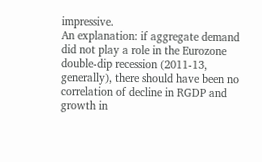impressive.
An explanation: if aggregate demand did not play a role in the Eurozone double-dip recession (2011-13, generally), there should have been no correlation of decline in RGDP and growth in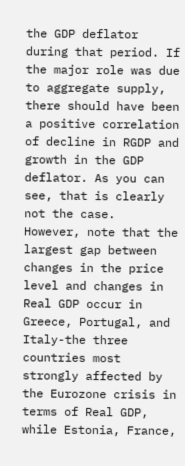the GDP deflator during that period. If the major role was due to aggregate supply, there should have been a positive correlation of decline in RGDP and growth in the GDP deflator. As you can see, that is clearly not the case.
However, note that the largest gap between changes in the price level and changes in Real GDP occur in Greece, Portugal, and Italy-the three countries most strongly affected by the Eurozone crisis in terms of Real GDP, while Estonia, France,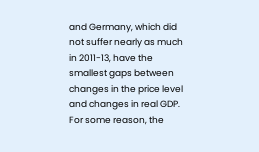and Germany, which did not suffer nearly as much in 2011-13, have the smallest gaps between changes in the price level and changes in real GDP. For some reason, the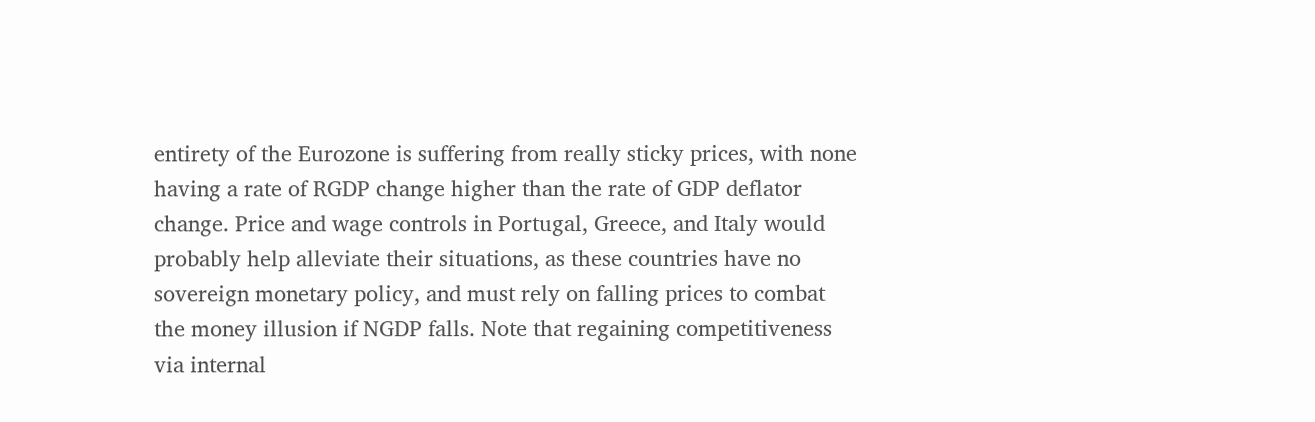entirety of the Eurozone is suffering from really sticky prices, with none having a rate of RGDP change higher than the rate of GDP deflator change. Price and wage controls in Portugal, Greece, and Italy would probably help alleviate their situations, as these countries have no sovereign monetary policy, and must rely on falling prices to combat the money illusion if NGDP falls. Note that regaining competitiveness via internal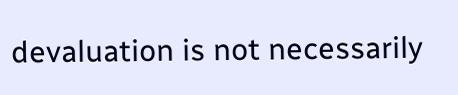devaluation is not necessarily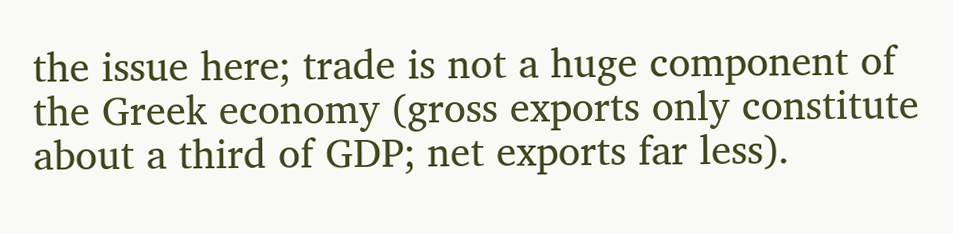the issue here; trade is not a huge component of the Greek economy (gross exports only constitute about a third of GDP; net exports far less).